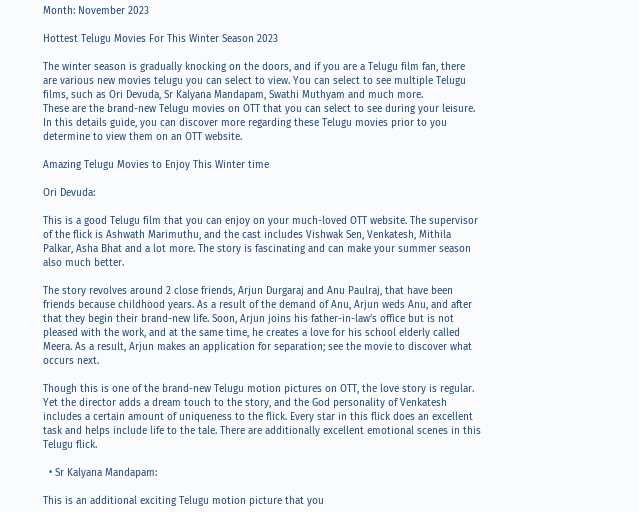Month: November 2023

Hottest Telugu Movies For This Winter Season 2023

The winter season is gradually knocking on the doors, and if you are a Telugu film fan, there are various new movies telugu you can select to view. You can select to see multiple Telugu films, such as Ori Devuda, Sr Kalyana Mandapam, Swathi Muthyam and much more.
These are the brand-new Telugu movies on OTT that you can select to see during your leisure. In this details guide, you can discover more regarding these Telugu movies prior to you determine to view them on an OTT website.

Amazing Telugu Movies to Enjoy This Winter time

Ori Devuda:

This is a good Telugu film that you can enjoy on your much-loved OTT website. The supervisor of the flick is Ashwath Marimuthu, and the cast includes Vishwak Sen, Venkatesh, Mithila Palkar, Asha Bhat and a lot more. The story is fascinating and can make your summer season also much better.

The story revolves around 2 close friends, Arjun Durgaraj and Anu Paulraj, that have been friends because childhood years. As a result of the demand of Anu, Arjun weds Anu, and after that they begin their brand-new life. Soon, Arjun joins his father-in-law’s office but is not pleased with the work, and at the same time, he creates a love for his school elderly called Meera. As a result, Arjun makes an application for separation; see the movie to discover what occurs next.

Though this is one of the brand-new Telugu motion pictures on OTT, the love story is regular. Yet the director adds a dream touch to the story, and the God personality of Venkatesh includes a certain amount of uniqueness to the flick. Every star in this flick does an excellent task and helps include life to the tale. There are additionally excellent emotional scenes in this Telugu flick.

  • Sr Kalyana Mandapam:

This is an additional exciting Telugu motion picture that you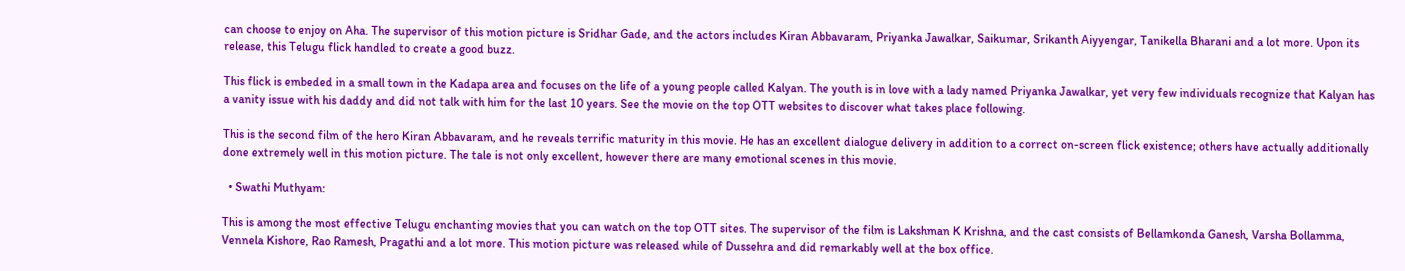can choose to enjoy on Aha. The supervisor of this motion picture is Sridhar Gade, and the actors includes Kiran Abbavaram, Priyanka Jawalkar, Saikumar, Srikanth Aiyyengar, Tanikella Bharani and a lot more. Upon its release, this Telugu flick handled to create a good buzz.

This flick is embeded in a small town in the Kadapa area and focuses on the life of a young people called Kalyan. The youth is in love with a lady named Priyanka Jawalkar, yet very few individuals recognize that Kalyan has a vanity issue with his daddy and did not talk with him for the last 10 years. See the movie on the top OTT websites to discover what takes place following.

This is the second film of the hero Kiran Abbavaram, and he reveals terrific maturity in this movie. He has an excellent dialogue delivery in addition to a correct on-screen flick existence; others have actually additionally done extremely well in this motion picture. The tale is not only excellent, however there are many emotional scenes in this movie.

  • Swathi Muthyam:

This is among the most effective Telugu enchanting movies that you can watch on the top OTT sites. The supervisor of the film is Lakshman K Krishna, and the cast consists of Bellamkonda Ganesh, Varsha Bollamma, Vennela Kishore, Rao Ramesh, Pragathi and a lot more. This motion picture was released while of Dussehra and did remarkably well at the box office.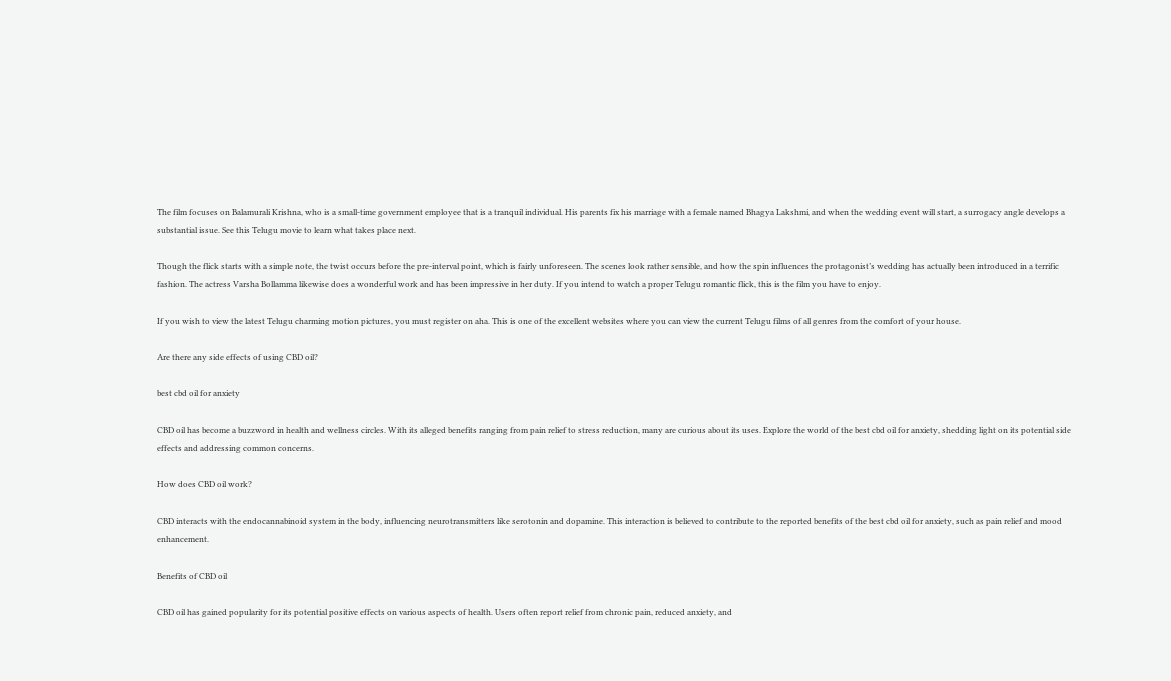The film focuses on Balamurali Krishna, who is a small-time government employee that is a tranquil individual. His parents fix his marriage with a female named Bhagya Lakshmi, and when the wedding event will start, a surrogacy angle develops a substantial issue. See this Telugu movie to learn what takes place next.

Though the flick starts with a simple note, the twist occurs before the pre-interval point, which is fairly unforeseen. The scenes look rather sensible, and how the spin influences the protagonist’s wedding has actually been introduced in a terrific fashion. The actress Varsha Bollamma likewise does a wonderful work and has been impressive in her duty. If you intend to watch a proper Telugu romantic flick, this is the film you have to enjoy.

If you wish to view the latest Telugu charming motion pictures, you must register on aha. This is one of the excellent websites where you can view the current Telugu films of all genres from the comfort of your house.

Are there any side effects of using CBD oil?

best cbd oil for anxiety

CBD oil has become a buzzword in health and wellness circles. With its alleged benefits ranging from pain relief to stress reduction, many are curious about its uses. Explore the world of the best cbd oil for anxiety, shedding light on its potential side effects and addressing common concerns.

How does CBD oil work?

CBD interacts with the endocannabinoid system in the body, influencing neurotransmitters like serotonin and dopamine. This interaction is believed to contribute to the reported benefits of the best cbd oil for anxiety, such as pain relief and mood enhancement.

Benefits of CBD oil

CBD oil has gained popularity for its potential positive effects on various aspects of health. Users often report relief from chronic pain, reduced anxiety, and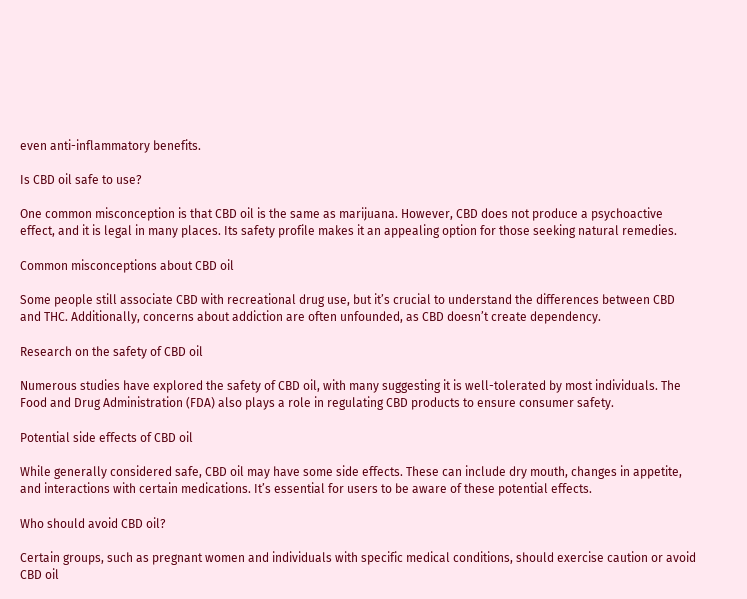even anti-inflammatory benefits.

Is CBD oil safe to use?

One common misconception is that CBD oil is the same as marijuana. However, CBD does not produce a psychoactive effect, and it is legal in many places. Its safety profile makes it an appealing option for those seeking natural remedies.

Common misconceptions about CBD oil

Some people still associate CBD with recreational drug use, but it’s crucial to understand the differences between CBD and THC. Additionally, concerns about addiction are often unfounded, as CBD doesn’t create dependency.

Research on the safety of CBD oil

Numerous studies have explored the safety of CBD oil, with many suggesting it is well-tolerated by most individuals. The Food and Drug Administration (FDA) also plays a role in regulating CBD products to ensure consumer safety.

Potential side effects of CBD oil

While generally considered safe, CBD oil may have some side effects. These can include dry mouth, changes in appetite, and interactions with certain medications. It’s essential for users to be aware of these potential effects.

Who should avoid CBD oil?

Certain groups, such as pregnant women and individuals with specific medical conditions, should exercise caution or avoid CBD oil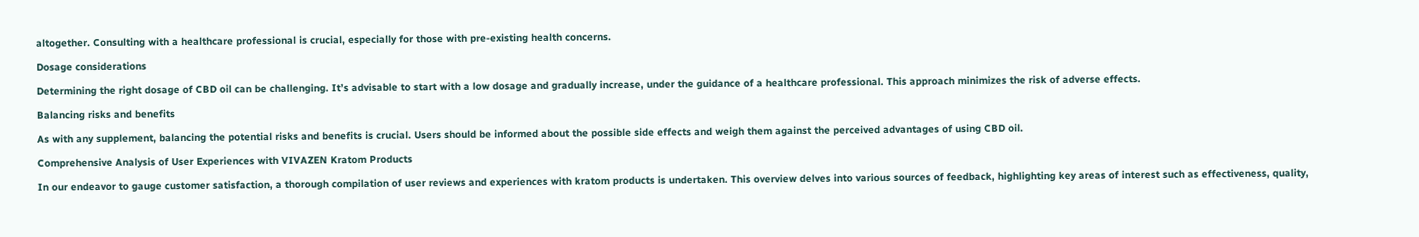altogether. Consulting with a healthcare professional is crucial, especially for those with pre-existing health concerns.

Dosage considerations

Determining the right dosage of CBD oil can be challenging. It’s advisable to start with a low dosage and gradually increase, under the guidance of a healthcare professional. This approach minimizes the risk of adverse effects.

Balancing risks and benefits

As with any supplement, balancing the potential risks and benefits is crucial. Users should be informed about the possible side effects and weigh them against the perceived advantages of using CBD oil.

Comprehensive Analysis of User Experiences with VIVAZEN Kratom Products

In our endeavor to gauge customer satisfaction, a thorough compilation of user reviews and experiences with kratom products is undertaken. This overview delves into various sources of feedback, highlighting key areas of interest such as effectiveness, quality,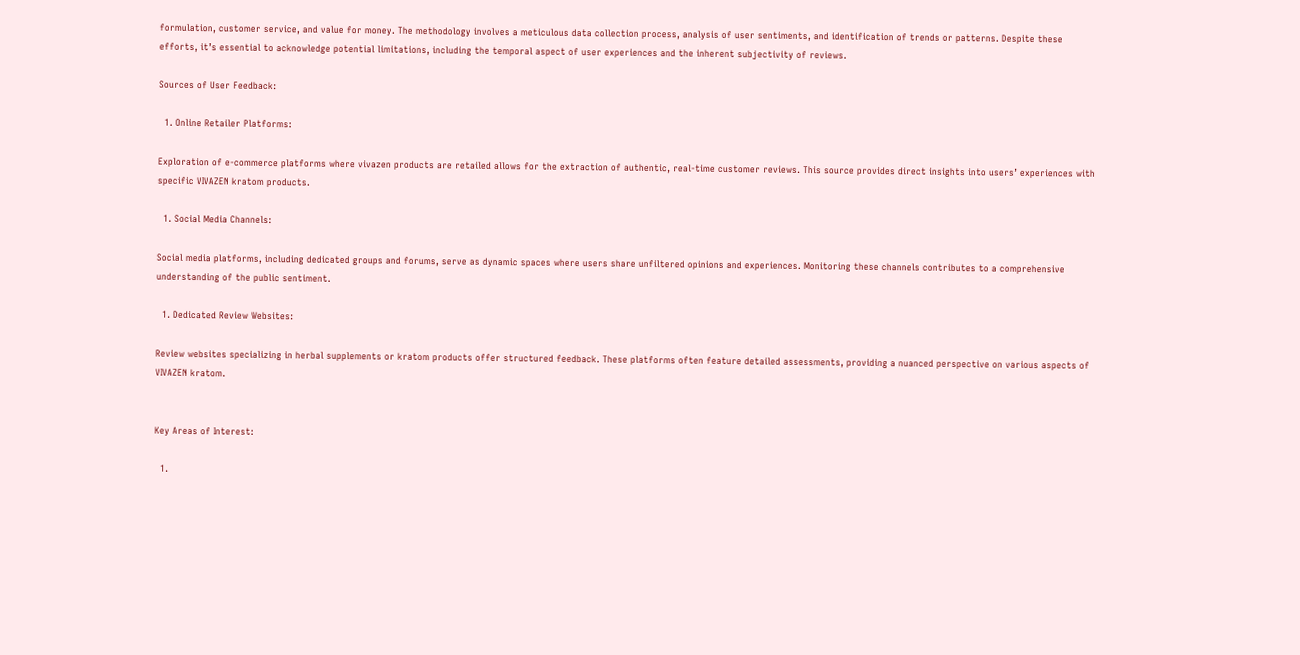formulation, customer service, and value for money. The methodology involves a meticulous data collection process, analysis of user sentiments, and identification of trends or patterns. Despite these efforts, it’s essential to acknowledge potential limitations, including the temporal aspect of user experiences and the inherent subjectivity of reviews.

Sources of User Feedback:

  1. Online Retailer Platforms:

Exploration of e-commerce platforms where vivazen products are retailed allows for the extraction of authentic, real-time customer reviews. This source provides direct insights into users’ experiences with specific VIVAZEN kratom products.

  1. Social Media Channels:

Social media platforms, including dedicated groups and forums, serve as dynamic spaces where users share unfiltered opinions and experiences. Monitoring these channels contributes to a comprehensive understanding of the public sentiment.

  1. Dedicated Review Websites:

Review websites specializing in herbal supplements or kratom products offer structured feedback. These platforms often feature detailed assessments, providing a nuanced perspective on various aspects of VIVAZEN kratom.


Key Areas of Interest:

  1.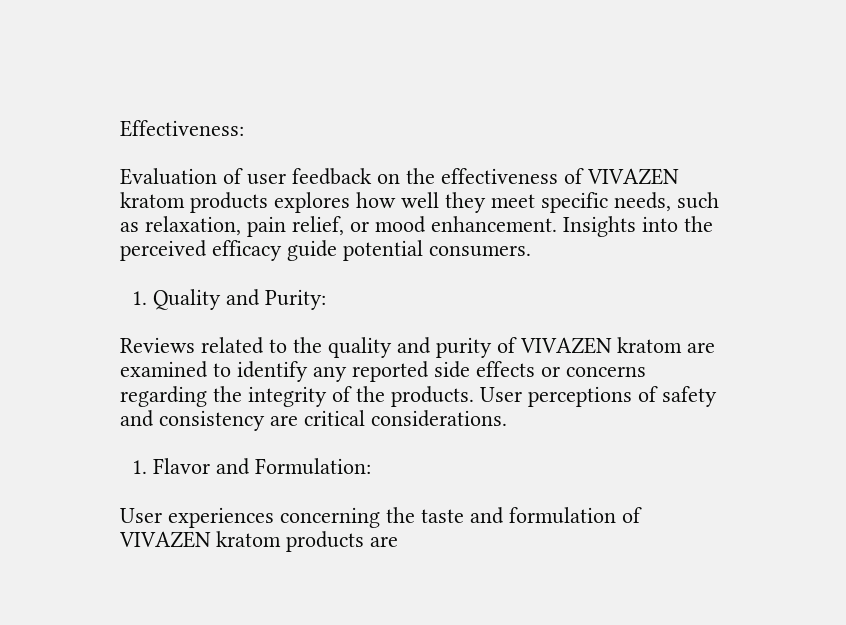Effectiveness:

Evaluation of user feedback on the effectiveness of VIVAZEN kratom products explores how well they meet specific needs, such as relaxation, pain relief, or mood enhancement. Insights into the perceived efficacy guide potential consumers.

  1. Quality and Purity:

Reviews related to the quality and purity of VIVAZEN kratom are examined to identify any reported side effects or concerns regarding the integrity of the products. User perceptions of safety and consistency are critical considerations.

  1. Flavor and Formulation:

User experiences concerning the taste and formulation of VIVAZEN kratom products are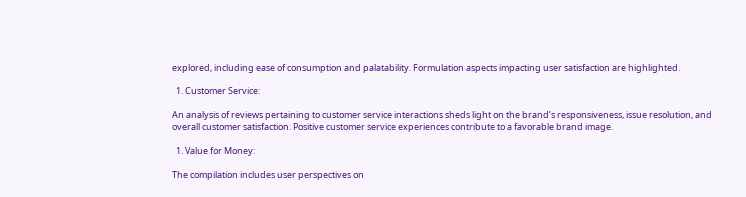explored, including ease of consumption and palatability. Formulation aspects impacting user satisfaction are highlighted.

  1. Customer Service:

An analysis of reviews pertaining to customer service interactions sheds light on the brand’s responsiveness, issue resolution, and overall customer satisfaction. Positive customer service experiences contribute to a favorable brand image.

  1. Value for Money:

The compilation includes user perspectives on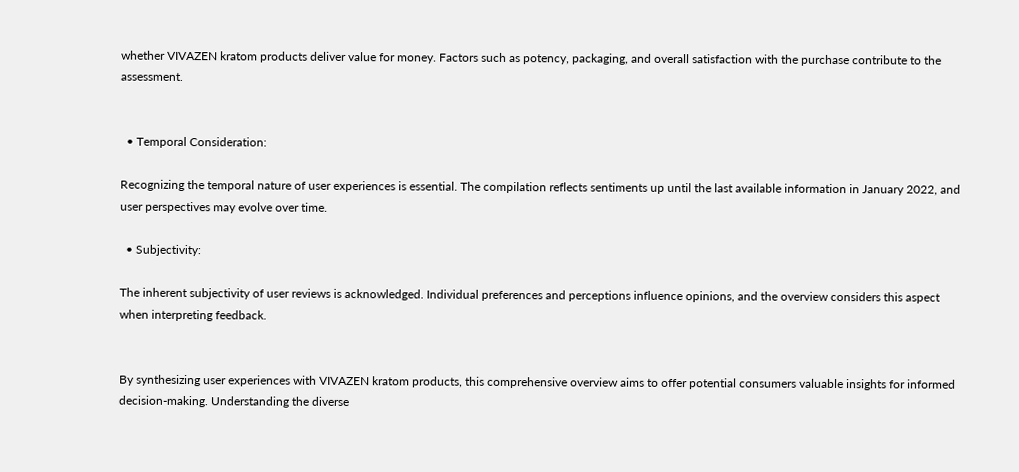whether VIVAZEN kratom products deliver value for money. Factors such as potency, packaging, and overall satisfaction with the purchase contribute to the assessment.


  • Temporal Consideration:

Recognizing the temporal nature of user experiences is essential. The compilation reflects sentiments up until the last available information in January 2022, and user perspectives may evolve over time.

  • Subjectivity:

The inherent subjectivity of user reviews is acknowledged. Individual preferences and perceptions influence opinions, and the overview considers this aspect when interpreting feedback.


By synthesizing user experiences with VIVAZEN kratom products, this comprehensive overview aims to offer potential consumers valuable insights for informed decision-making. Understanding the diverse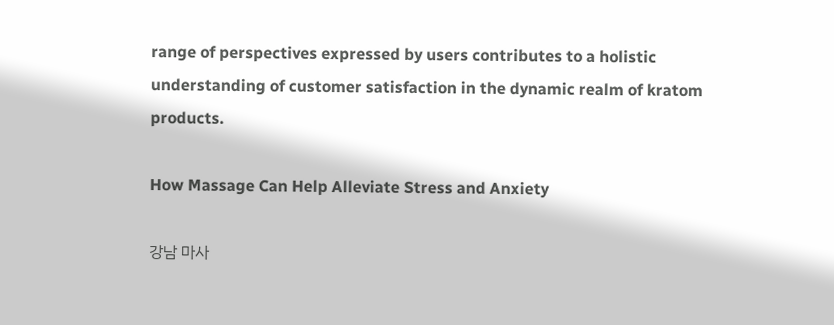range of perspectives expressed by users contributes to a holistic understanding of customer satisfaction in the dynamic realm of kratom products.

How Massage Can Help Alleviate Stress and Anxiety

강남 마사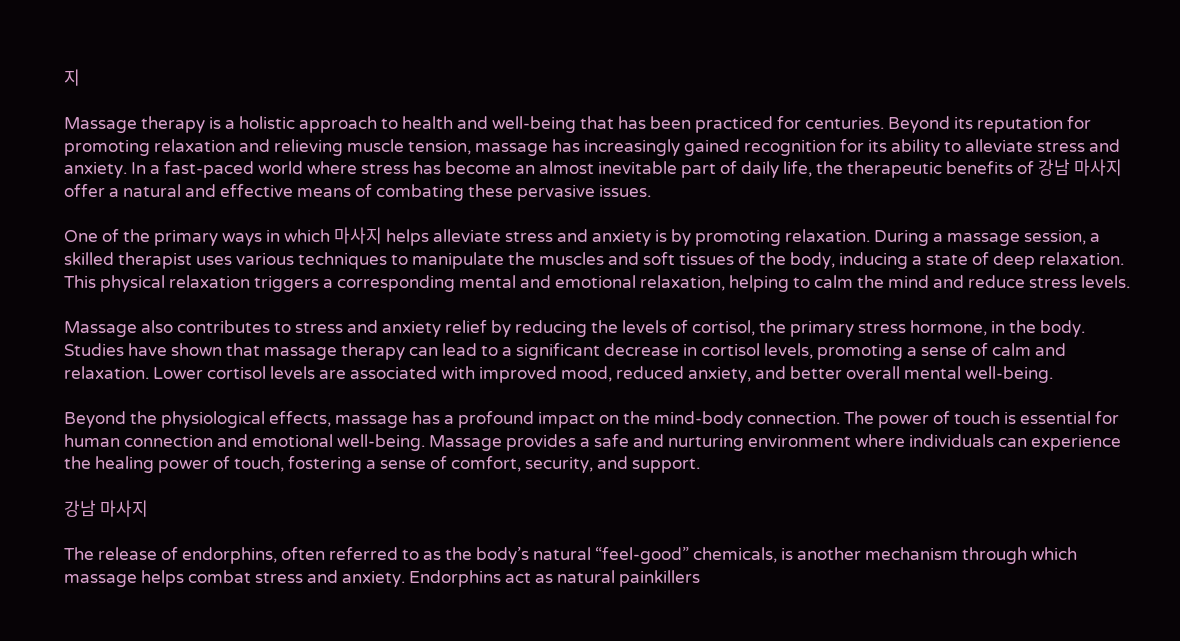지

Massage therapy is a holistic approach to health and well-being that has been practiced for centuries. Beyond its reputation for promoting relaxation and relieving muscle tension, massage has increasingly gained recognition for its ability to alleviate stress and anxiety. In a fast-paced world where stress has become an almost inevitable part of daily life, the therapeutic benefits of 강남 마사지 offer a natural and effective means of combating these pervasive issues.

One of the primary ways in which 마사지 helps alleviate stress and anxiety is by promoting relaxation. During a massage session, a skilled therapist uses various techniques to manipulate the muscles and soft tissues of the body, inducing a state of deep relaxation. This physical relaxation triggers a corresponding mental and emotional relaxation, helping to calm the mind and reduce stress levels.

Massage also contributes to stress and anxiety relief by reducing the levels of cortisol, the primary stress hormone, in the body. Studies have shown that massage therapy can lead to a significant decrease in cortisol levels, promoting a sense of calm and relaxation. Lower cortisol levels are associated with improved mood, reduced anxiety, and better overall mental well-being.

Beyond the physiological effects, massage has a profound impact on the mind-body connection. The power of touch is essential for human connection and emotional well-being. Massage provides a safe and nurturing environment where individuals can experience the healing power of touch, fostering a sense of comfort, security, and support.

강남 마사지

The release of endorphins, often referred to as the body’s natural “feel-good” chemicals, is another mechanism through which massage helps combat stress and anxiety. Endorphins act as natural painkillers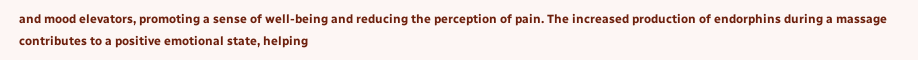and mood elevators, promoting a sense of well-being and reducing the perception of pain. The increased production of endorphins during a massage contributes to a positive emotional state, helping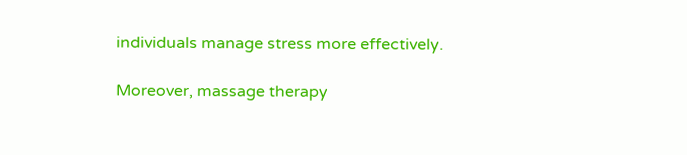individuals manage stress more effectively.

Moreover, massage therapy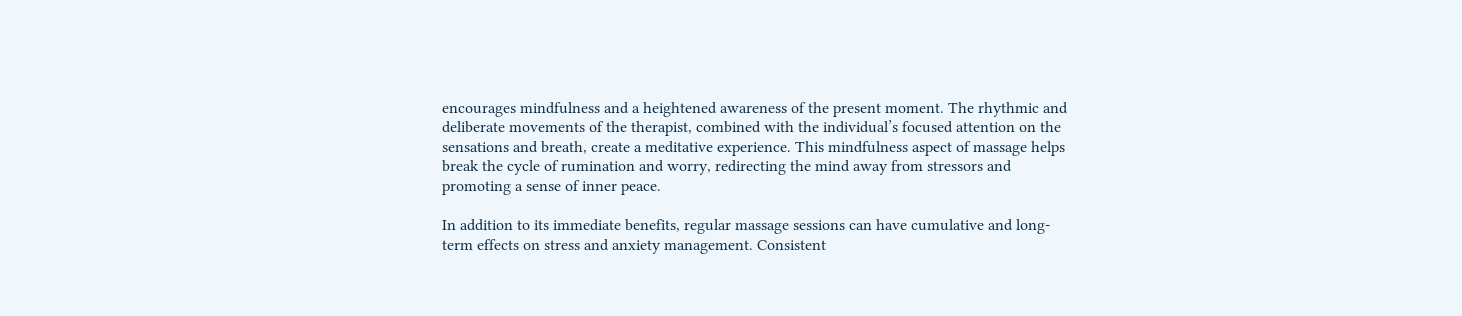encourages mindfulness and a heightened awareness of the present moment. The rhythmic and deliberate movements of the therapist, combined with the individual’s focused attention on the sensations and breath, create a meditative experience. This mindfulness aspect of massage helps break the cycle of rumination and worry, redirecting the mind away from stressors and promoting a sense of inner peace.

In addition to its immediate benefits, regular massage sessions can have cumulative and long-term effects on stress and anxiety management. Consistent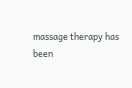massage therapy has been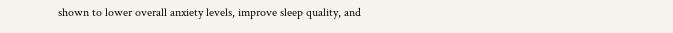shown to lower overall anxiety levels, improve sleep quality, and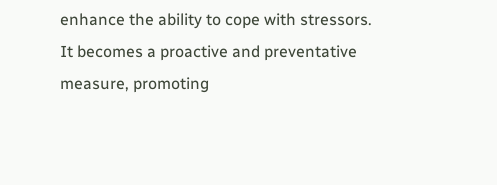enhance the ability to cope with stressors. It becomes a proactive and preventative measure, promoting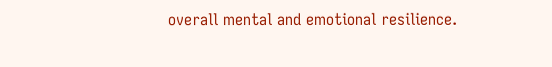overall mental and emotional resilience.